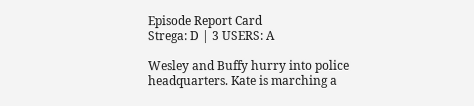Episode Report Card
Strega: D | 3 USERS: A

Wesley and Buffy hurry into police headquarters. Kate is marching a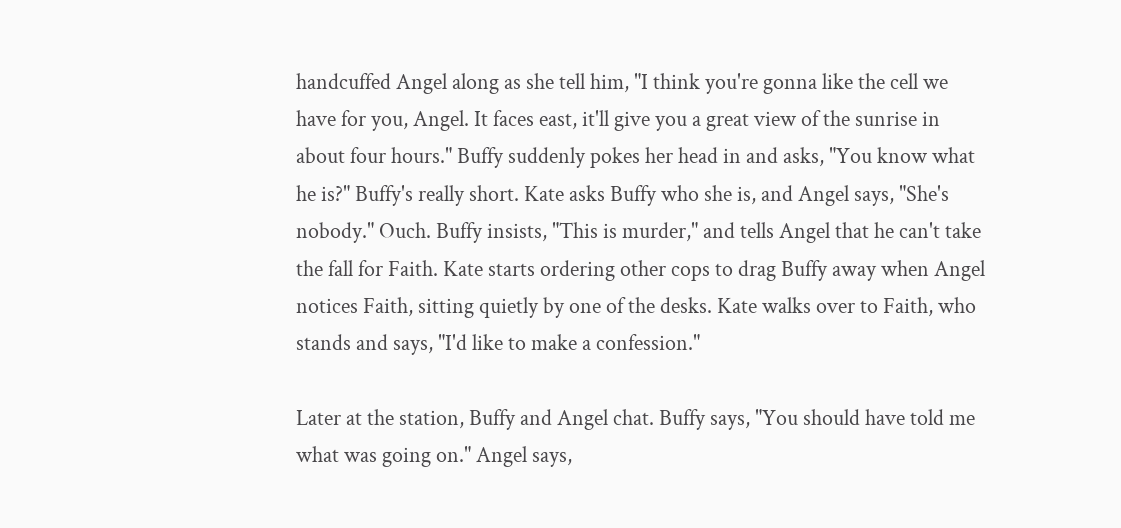handcuffed Angel along as she tell him, "I think you're gonna like the cell we have for you, Angel. It faces east, it'll give you a great view of the sunrise in about four hours." Buffy suddenly pokes her head in and asks, "You know what he is?" Buffy's really short. Kate asks Buffy who she is, and Angel says, "She's nobody." Ouch. Buffy insists, "This is murder," and tells Angel that he can't take the fall for Faith. Kate starts ordering other cops to drag Buffy away when Angel notices Faith, sitting quietly by one of the desks. Kate walks over to Faith, who stands and says, "I'd like to make a confession."

Later at the station, Buffy and Angel chat. Buffy says, "You should have told me what was going on." Angel says,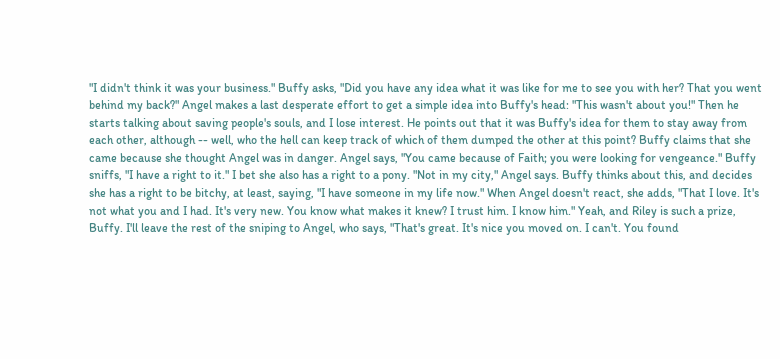"I didn't think it was your business." Buffy asks, "Did you have any idea what it was like for me to see you with her? That you went behind my back?" Angel makes a last desperate effort to get a simple idea into Buffy's head: "This wasn't about you!" Then he starts talking about saving people's souls, and I lose interest. He points out that it was Buffy's idea for them to stay away from each other, although -- well, who the hell can keep track of which of them dumped the other at this point? Buffy claims that she came because she thought Angel was in danger. Angel says, "You came because of Faith; you were looking for vengeance." Buffy sniffs, "I have a right to it." I bet she also has a right to a pony. "Not in my city," Angel says. Buffy thinks about this, and decides she has a right to be bitchy, at least, saying, "I have someone in my life now." When Angel doesn't react, she adds, "That I love. It's not what you and I had. It's very new. You know what makes it knew? I trust him. I know him." Yeah, and Riley is such a prize, Buffy. I'll leave the rest of the sniping to Angel, who says, "That's great. It's nice you moved on. I can't. You found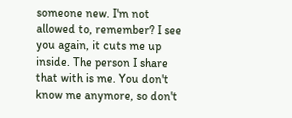someone new. I'm not allowed to, remember? I see you again, it cuts me up inside. The person I share that with is me. You don't know me anymore, so don't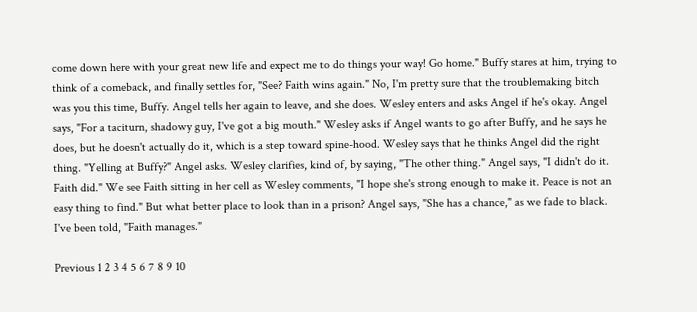come down here with your great new life and expect me to do things your way! Go home." Buffy stares at him, trying to think of a comeback, and finally settles for, "See? Faith wins again." No, I'm pretty sure that the troublemaking bitch was you this time, Buffy. Angel tells her again to leave, and she does. Wesley enters and asks Angel if he's okay. Angel says, "For a taciturn, shadowy guy, I've got a big mouth." Wesley asks if Angel wants to go after Buffy, and he says he does, but he doesn't actually do it, which is a step toward spine-hood. Wesley says that he thinks Angel did the right thing. "Yelling at Buffy?" Angel asks. Wesley clarifies, kind of, by saying, "The other thing." Angel says, "I didn't do it. Faith did." We see Faith sitting in her cell as Wesley comments, "I hope she's strong enough to make it. Peace is not an easy thing to find." But what better place to look than in a prison? Angel says, "She has a chance," as we fade to black. I've been told, "Faith manages."

Previous 1 2 3 4 5 6 7 8 9 10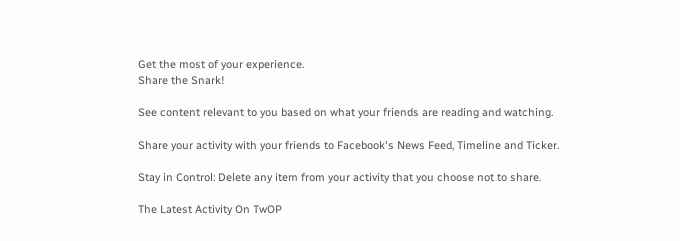Get the most of your experience.
Share the Snark!

See content relevant to you based on what your friends are reading and watching.

Share your activity with your friends to Facebook's News Feed, Timeline and Ticker.

Stay in Control: Delete any item from your activity that you choose not to share.

The Latest Activity On TwOP